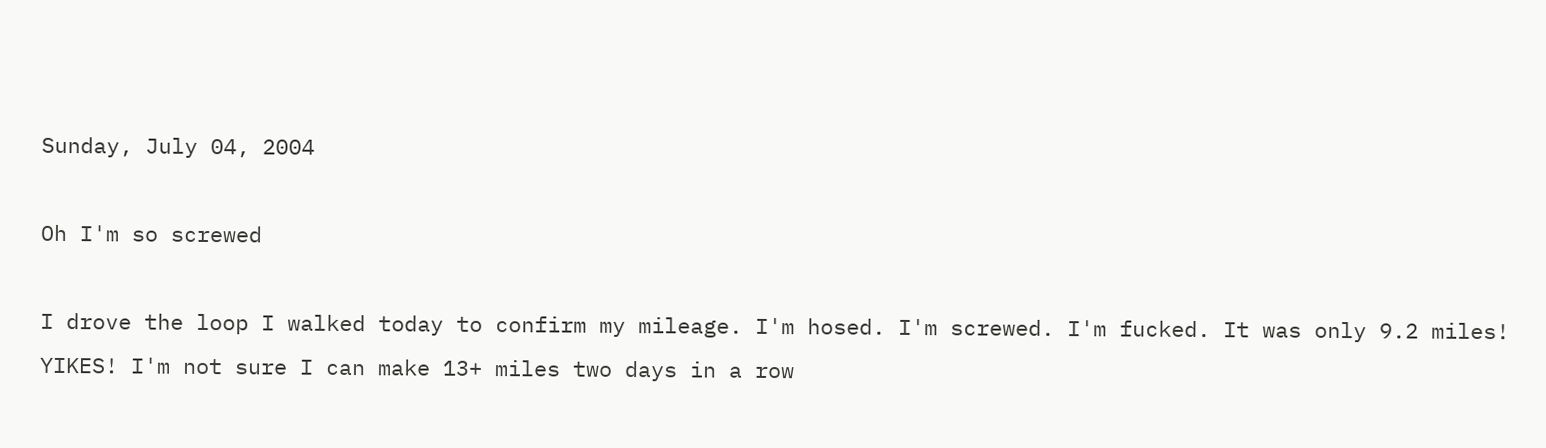Sunday, July 04, 2004

Oh I'm so screwed

I drove the loop I walked today to confirm my mileage. I'm hosed. I'm screwed. I'm fucked. It was only 9.2 miles! YIKES! I'm not sure I can make 13+ miles two days in a row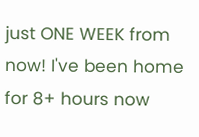just ONE WEEK from now! I've been home for 8+ hours now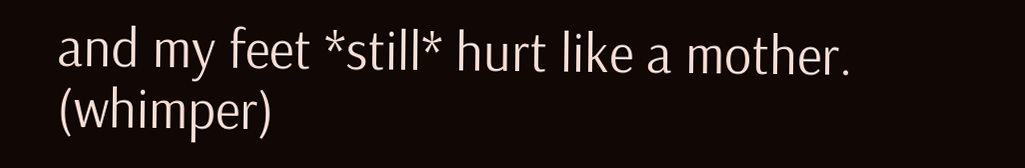and my feet *still* hurt like a mother. (whimper)